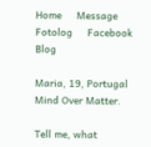Home     Message     Fotolog     Facebook     Blog

Maria, 19, Portugal
Mind Over Matter.

Tell me, what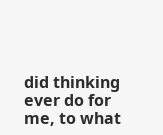did thinking ever do for me, to what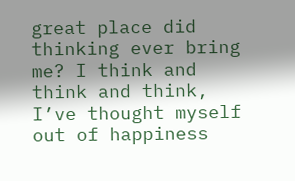great place did thinking ever bring me? I think and think and think, I’ve thought myself out of happiness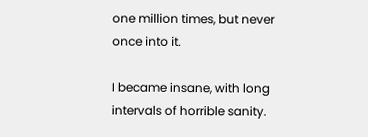one million times, but never once into it.

I became insane, with long intervals of horrible sanity.